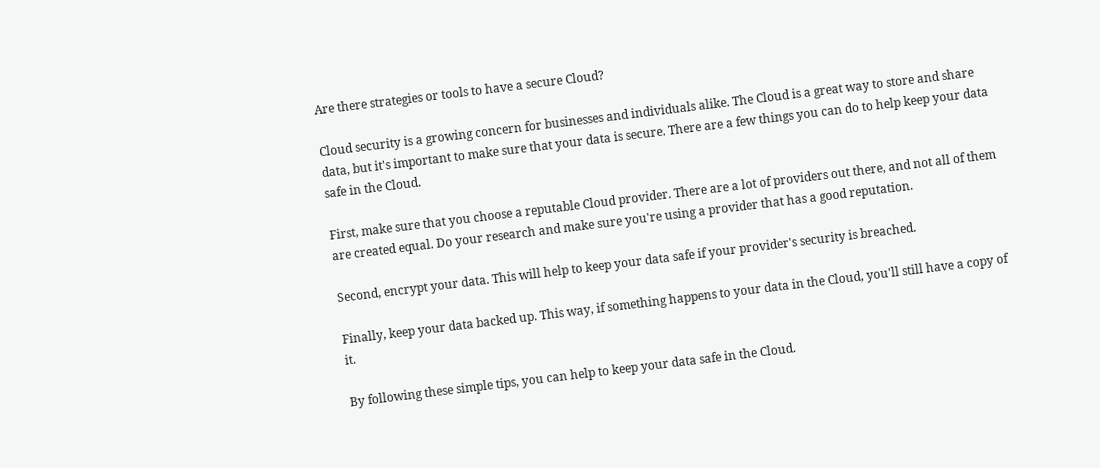Are there strategies or tools to have a secure Cloud?

Cloud security is a growing concern for businesses and individuals alike. The Cloud is a great way to store and share data, but it's important to make sure that your data is secure. There are a few things you can do to help keep your data safe in the Cloud.

First, make sure that you choose a reputable Cloud provider. There are a lot of providers out there, and not all of them are created equal. Do your research and make sure you're using a provider that has a good reputation.

Second, encrypt your data. This will help to keep your data safe if your provider's security is breached.

Finally, keep your data backed up. This way, if something happens to your data in the Cloud, you'll still have a copy of it.

By following these simple tips, you can help to keep your data safe in the Cloud.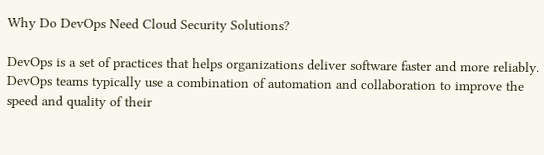Why Do DevOps Need Cloud Security Solutions?

DevOps is a set of practices that helps organizations deliver software faster and more reliably. DevOps teams typically use a combination of automation and collaboration to improve the speed and quality of their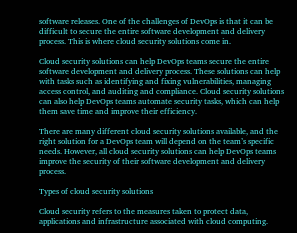software releases. One of the challenges of DevOps is that it can be difficult to secure the entire software development and delivery process. This is where cloud security solutions come in.

Cloud security solutions can help DevOps teams secure the entire software development and delivery process. These solutions can help with tasks such as identifying and fixing vulnerabilities, managing access control, and auditing and compliance. Cloud security solutions can also help DevOps teams automate security tasks, which can help them save time and improve their efficiency.

There are many different cloud security solutions available, and the right solution for a DevOps team will depend on the team’s specific needs. However, all cloud security solutions can help DevOps teams improve the security of their software development and delivery process.

Types of cloud security solutions

Cloud security refers to the measures taken to protect data, applications and infrastructure associated with cloud computing.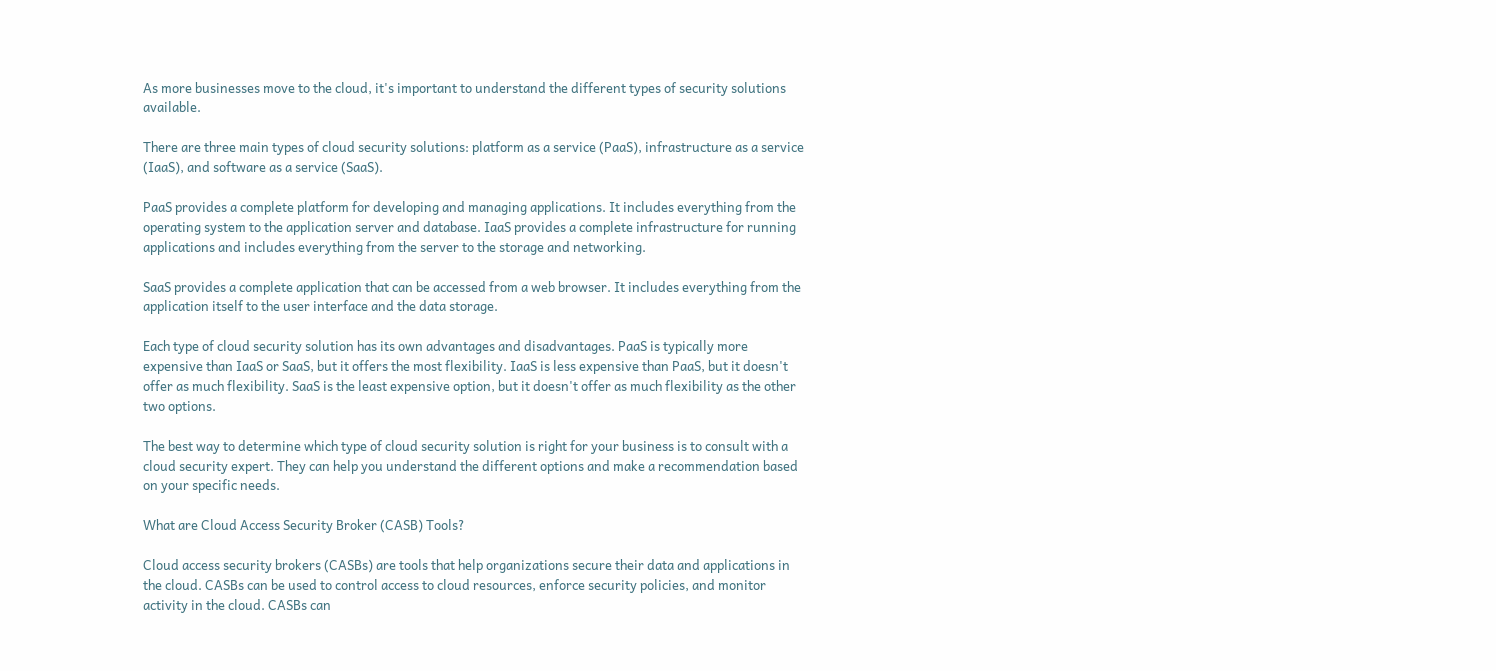As more businesses move to the cloud, it's important to understand the different types of security solutions available.

There are three main types of cloud security solutions: platform as a service (PaaS), infrastructure as a service (IaaS), and software as a service (SaaS).

PaaS provides a complete platform for developing and managing applications. It includes everything from the operating system to the application server and database. IaaS provides a complete infrastructure for running applications and includes everything from the server to the storage and networking.

SaaS provides a complete application that can be accessed from a web browser. It includes everything from the application itself to the user interface and the data storage.

Each type of cloud security solution has its own advantages and disadvantages. PaaS is typically more expensive than IaaS or SaaS, but it offers the most flexibility. IaaS is less expensive than PaaS, but it doesn't offer as much flexibility. SaaS is the least expensive option, but it doesn't offer as much flexibility as the other two options.

The best way to determine which type of cloud security solution is right for your business is to consult with a cloud security expert. They can help you understand the different options and make a recommendation based on your specific needs.

What are Cloud Access Security Broker (CASB) Tools?

Cloud access security brokers (CASBs) are tools that help organizations secure their data and applications in the cloud. CASBs can be used to control access to cloud resources, enforce security policies, and monitor activity in the cloud. CASBs can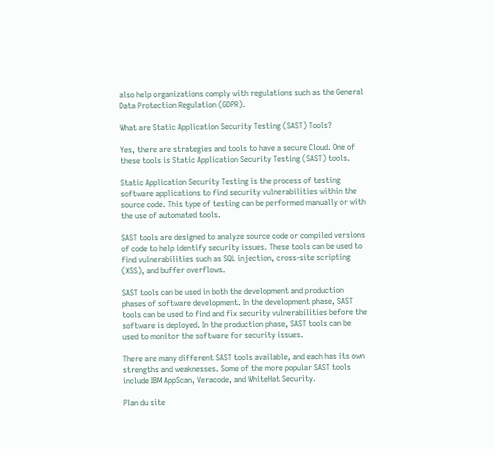also help organizations comply with regulations such as the General Data Protection Regulation (GDPR).

What are Static Application Security Testing (SAST) Tools?

Yes, there are strategies and tools to have a secure Cloud. One of these tools is Static Application Security Testing (SAST) tools.

Static Application Security Testing is the process of testing software applications to find security vulnerabilities within the source code. This type of testing can be performed manually or with the use of automated tools.

SAST tools are designed to analyze source code or compiled versions of code to help identify security issues. These tools can be used to find vulnerabilities such as SQL injection, cross-site scripting (XSS), and buffer overflows.

SAST tools can be used in both the development and production phases of software development. In the development phase, SAST tools can be used to find and fix security vulnerabilities before the software is deployed. In the production phase, SAST tools can be used to monitor the software for security issues.

There are many different SAST tools available, and each has its own strengths and weaknesses. Some of the more popular SAST tools include IBM AppScan, Veracode, and WhiteHat Security.

Plan du site